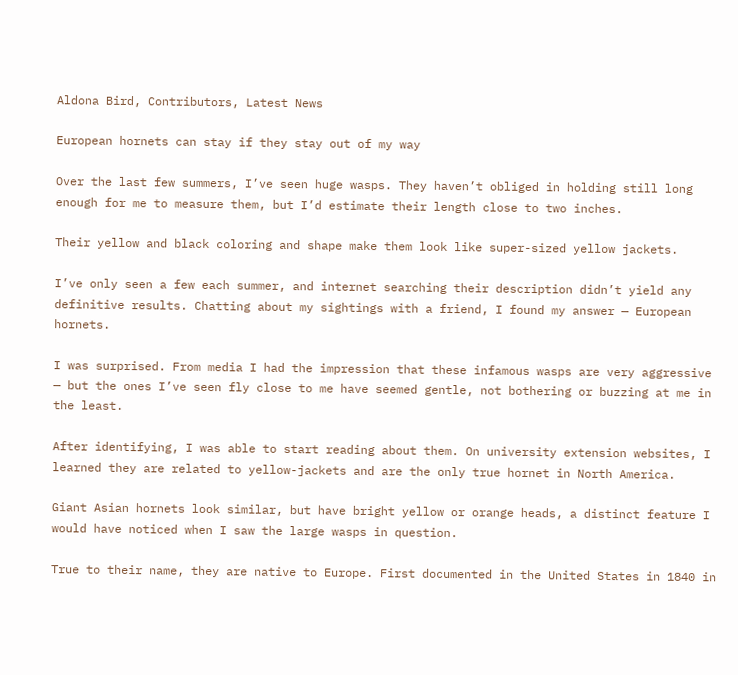Aldona Bird, Contributors, Latest News

European hornets can stay if they stay out of my way

Over the last few summers, I’ve seen huge wasps. They haven’t obliged in holding still long enough for me to measure them, but I’d estimate their length close to two inches.

Their yellow and black coloring and shape make them look like super-sized yellow jackets.

I’ve only seen a few each summer, and internet searching their description didn’t yield any definitive results. Chatting about my sightings with a friend, I found my answer — European hornets.

I was surprised. From media I had the impression that these infamous wasps are very aggressive — but the ones I’ve seen fly close to me have seemed gentle, not bothering or buzzing at me in the least.

After identifying, I was able to start reading about them. On university extension websites, I learned they are related to yellow-jackets and are the only true hornet in North America.

Giant Asian hornets look similar, but have bright yellow or orange heads, a distinct feature I would have noticed when I saw the large wasps in question.

True to their name, they are native to Europe. First documented in the United States in 1840 in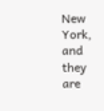New York, and they are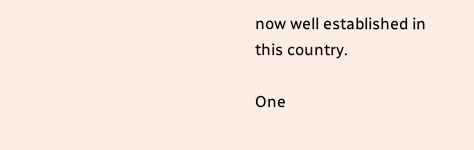now well established in this country.

One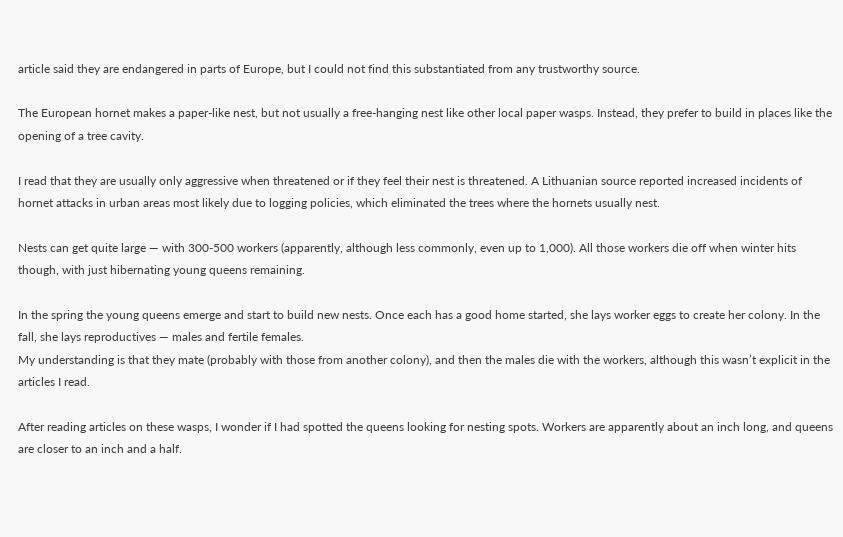article said they are endangered in parts of Europe, but I could not find this substantiated from any trustworthy source.

The European hornet makes a paper-like nest, but not usually a free-hanging nest like other local paper wasps. Instead, they prefer to build in places like the opening of a tree cavity.

I read that they are usually only aggressive when threatened or if they feel their nest is threatened. A Lithuanian source reported increased incidents of hornet attacks in urban areas most likely due to logging policies, which eliminated the trees where the hornets usually nest.

Nests can get quite large — with 300-500 workers (apparently, although less commonly, even up to 1,000). All those workers die off when winter hits though, with just hibernating young queens remaining.

In the spring the young queens emerge and start to build new nests. Once each has a good home started, she lays worker eggs to create her colony. In the fall, she lays reproductives — males and fertile females.
My understanding is that they mate (probably with those from another colony), and then the males die with the workers, although this wasn’t explicit in the articles I read.

After reading articles on these wasps, I wonder if I had spotted the queens looking for nesting spots. Workers are apparently about an inch long, and queens are closer to an inch and a half.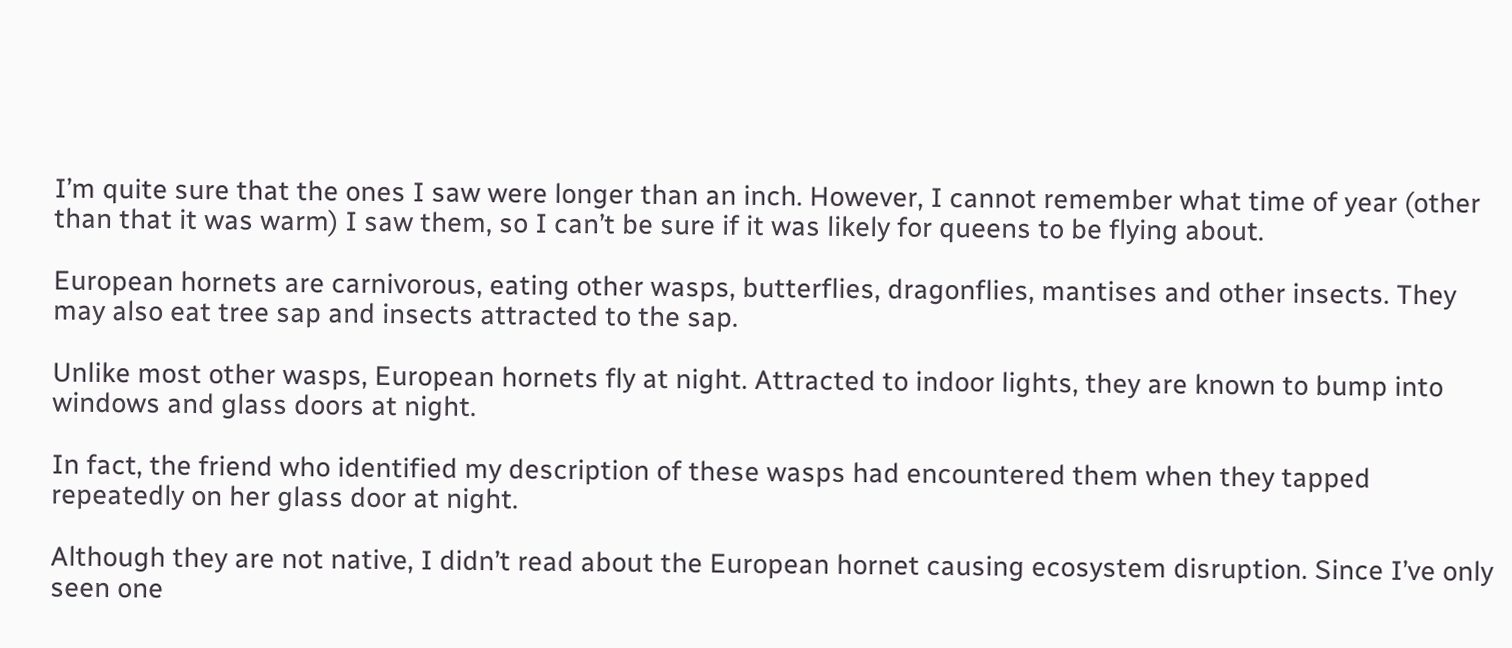I’m quite sure that the ones I saw were longer than an inch. However, I cannot remember what time of year (other than that it was warm) I saw them, so I can’t be sure if it was likely for queens to be flying about.

European hornets are carnivorous, eating other wasps, butterflies, dragonflies, mantises and other insects. They may also eat tree sap and insects attracted to the sap.

Unlike most other wasps, European hornets fly at night. Attracted to indoor lights, they are known to bump into windows and glass doors at night.

In fact, the friend who identified my description of these wasps had encountered them when they tapped repeatedly on her glass door at night.

Although they are not native, I didn’t read about the European hornet causing ecosystem disruption. Since I’ve only seen one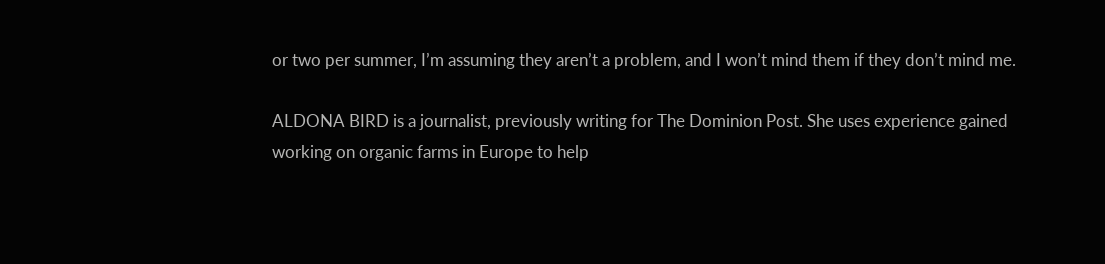or two per summer, I’m assuming they aren’t a problem, and I won’t mind them if they don’t mind me.

ALDONA BIRD is a journalist, previously writing for The Dominion Post. She uses experience gained working on organic farms in Europe to help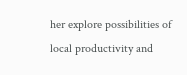her explore possibilities of local productivity and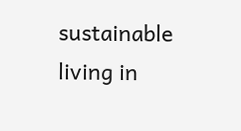sustainable living in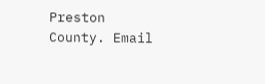Preston County. Email